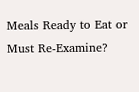Meals Ready to Eat or Must Re-Examine?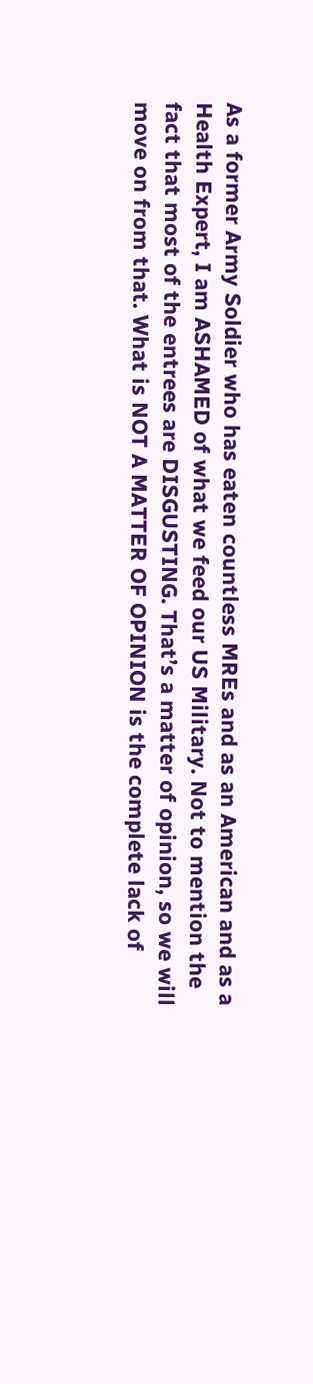As a former Army Soldier who has eaten countless MREs and as an American and as a Health Expert, I am ASHAMED of what we feed our US Military. Not to mention the fact that most of the entrees are DISGUSTING. That’s a matter of opinion, so we will move on from that. What is NOT A MATTER OF OPINION is the complete lack of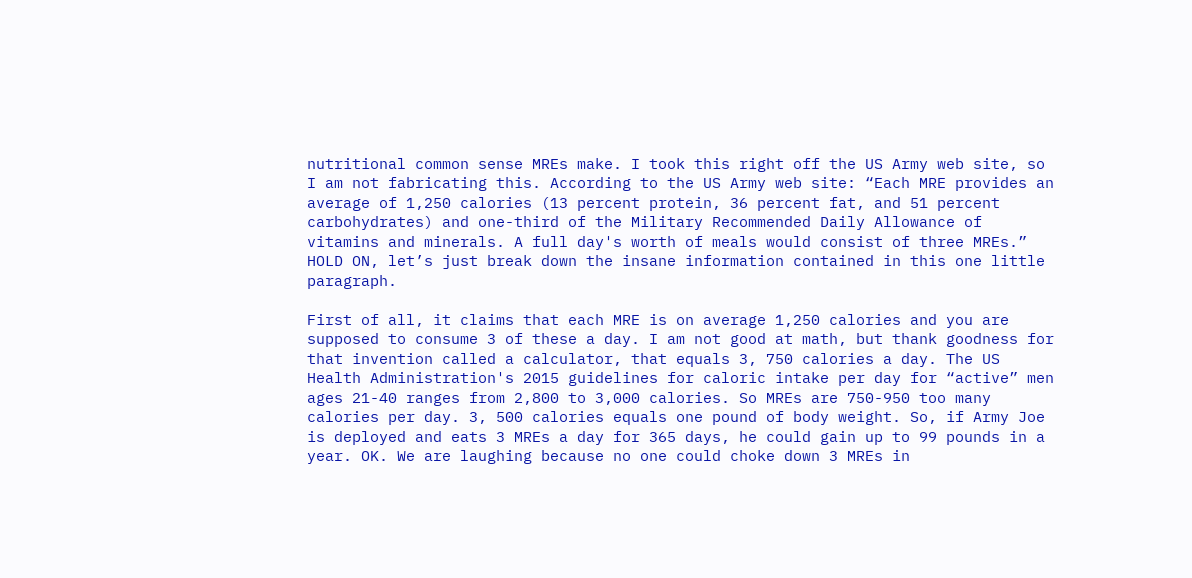nutritional common sense MREs make. I took this right off the US Army web site, so I am not fabricating this. According to the US Army web site: “Each MRE provides an average of 1,250 calories (13 percent protein, 36 percent fat, and 51 percent carbohydrates) and one-third of the Military Recommended Daily Allowance of vitamins and minerals. A full day's worth of meals would consist of three MREs.” HOLD ON, let’s just break down the insane information contained in this one little paragraph.

First of all, it claims that each MRE is on average 1,250 calories and you are supposed to consume 3 of these a day. I am not good at math, but thank goodness for that invention called a calculator, that equals 3, 750 calories a day. The US Health Administration's 2015 guidelines for caloric intake per day for “active” men ages 21-40 ranges from 2,800 to 3,000 calories. So MREs are 750-950 too many calories per day. 3, 500 calories equals one pound of body weight. So, if Army Joe is deployed and eats 3 MREs a day for 365 days, he could gain up to 99 pounds in a year. OK. We are laughing because no one could choke down 3 MREs in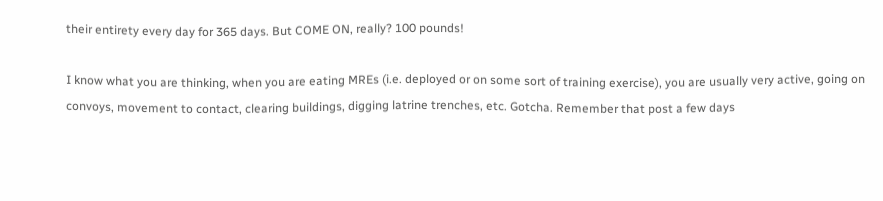their entirety every day for 365 days. But COME ON, really? 100 pounds!

I know what you are thinking, when you are eating MREs (i.e. deployed or on some sort of training exercise), you are usually very active, going on convoys, movement to contact, clearing buildings, digging latrine trenches, etc. Gotcha. Remember that post a few days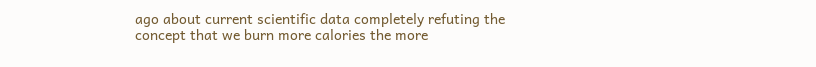ago about current scientific data completely refuting the concept that we burn more calories the more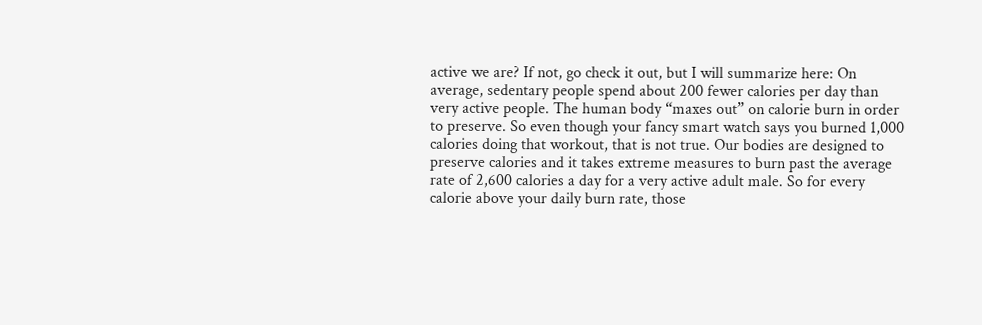active we are? If not, go check it out, but I will summarize here: On average, sedentary people spend about 200 fewer calories per day than very active people. The human body “maxes out” on calorie burn in order to preserve. So even though your fancy smart watch says you burned 1,000 calories doing that workout, that is not true. Our bodies are designed to preserve calories and it takes extreme measures to burn past the average rate of 2,600 calories a day for a very active adult male. So for every calorie above your daily burn rate, those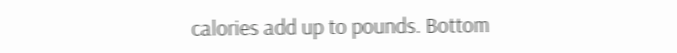calories add up to pounds. Bottom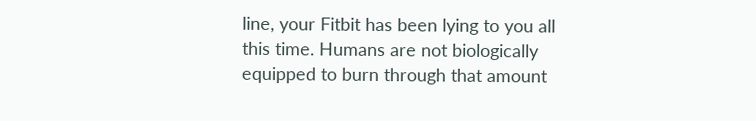line, your Fitbit has been lying to you all this time. Humans are not biologically equipped to burn through that amount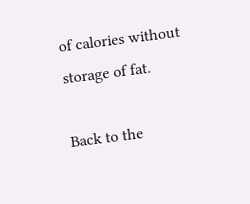of calories without storage of fat.

Back to the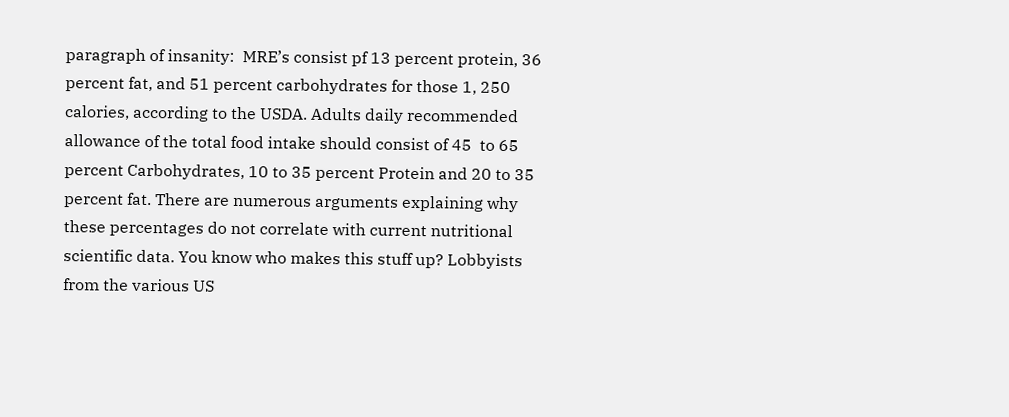paragraph of insanity:  MRE’s consist pf 13 percent protein, 36 percent fat, and 51 percent carbohydrates for those 1, 250 calories, according to the USDA. Adults daily recommended allowance of the total food intake should consist of 45  to 65 percent Carbohydrates, 10 to 35 percent Protein and 20 to 35 percent fat. There are numerous arguments explaining why these percentages do not correlate with current nutritional scientific data. You know who makes this stuff up? Lobbyists from the various US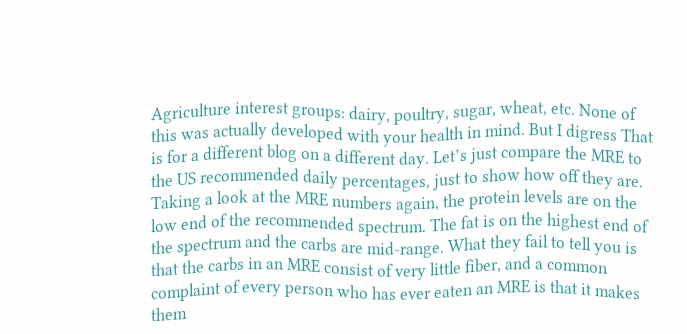Agriculture interest groups: dairy, poultry, sugar, wheat, etc. None of this was actually developed with your health in mind. But I digress That is for a different blog on a different day. Let’s just compare the MRE to the US recommended daily percentages, just to show how off they are.  Taking a look at the MRE numbers again, the protein levels are on the low end of the recommended spectrum. The fat is on the highest end of the spectrum and the carbs are mid-range. What they fail to tell you is that the carbs in an MRE consist of very little fiber, and a common complaint of every person who has ever eaten an MRE is that it makes them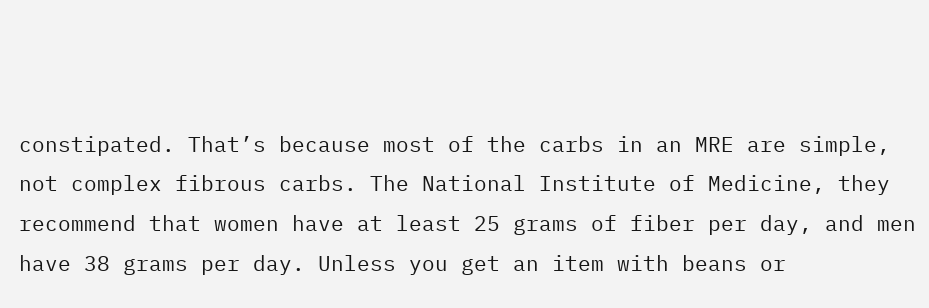constipated. That’s because most of the carbs in an MRE are simple, not complex fibrous carbs. The National Institute of Medicine, they recommend that women have at least 25 grams of fiber per day, and men have 38 grams per day. Unless you get an item with beans or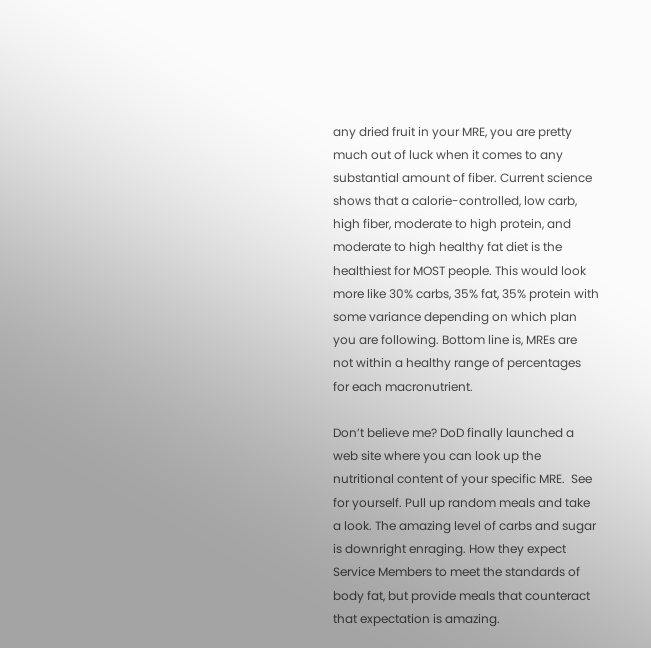any dried fruit in your MRE, you are pretty much out of luck when it comes to any substantial amount of fiber. Current science shows that a calorie-controlled, low carb, high fiber, moderate to high protein, and moderate to high healthy fat diet is the healthiest for MOST people. This would look more like 30% carbs, 35% fat, 35% protein with some variance depending on which plan you are following. Bottom line is, MREs are not within a healthy range of percentages for each macronutrient.

Don’t believe me? DoD finally launched a web site where you can look up the nutritional content of your specific MRE.  See for yourself. Pull up random meals and take a look. The amazing level of carbs and sugar is downright enraging. How they expect Service Members to meet the standards of body fat, but provide meals that counteract that expectation is amazing.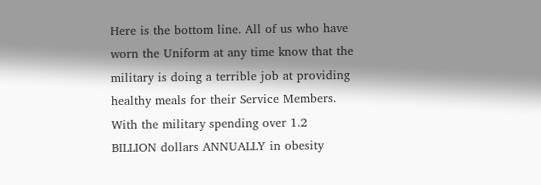Here is the bottom line. All of us who have worn the Uniform at any time know that the military is doing a terrible job at providing healthy meals for their Service Members. With the military spending over 1.2 BILLION dollars ANNUALLY in obesity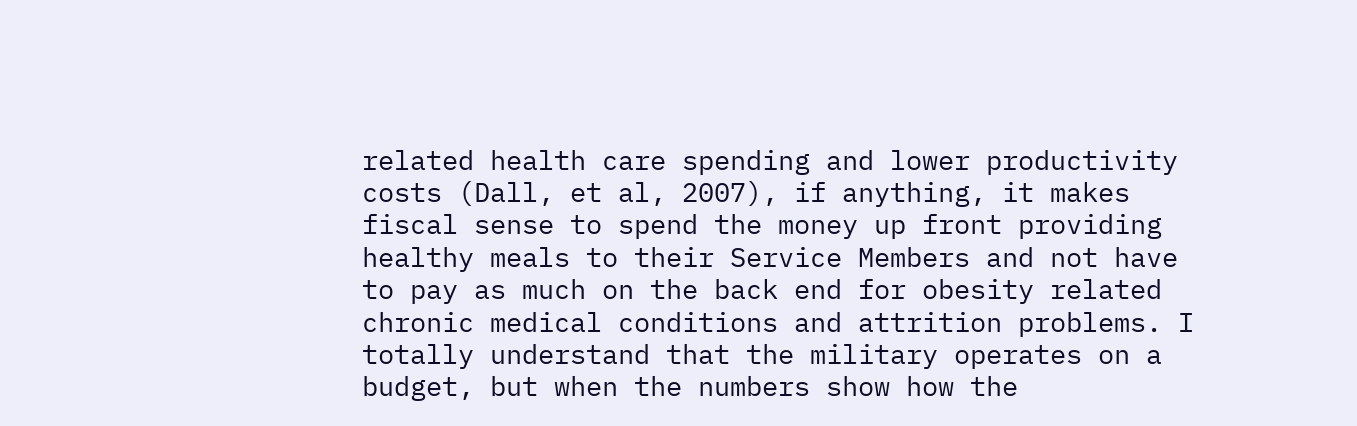related health care spending and lower productivity costs (Dall, et al, 2007), if anything, it makes fiscal sense to spend the money up front providing healthy meals to their Service Members and not have to pay as much on the back end for obesity related chronic medical conditions and attrition problems. I totally understand that the military operates on a budget, but when the numbers show how the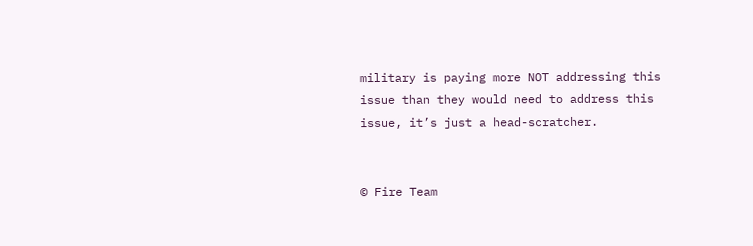military is paying more NOT addressing this issue than they would need to address this issue, it’s just a head-scratcher.


© Fire Team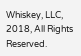Whiskey, LLC, 2018, All Rights Reserved.